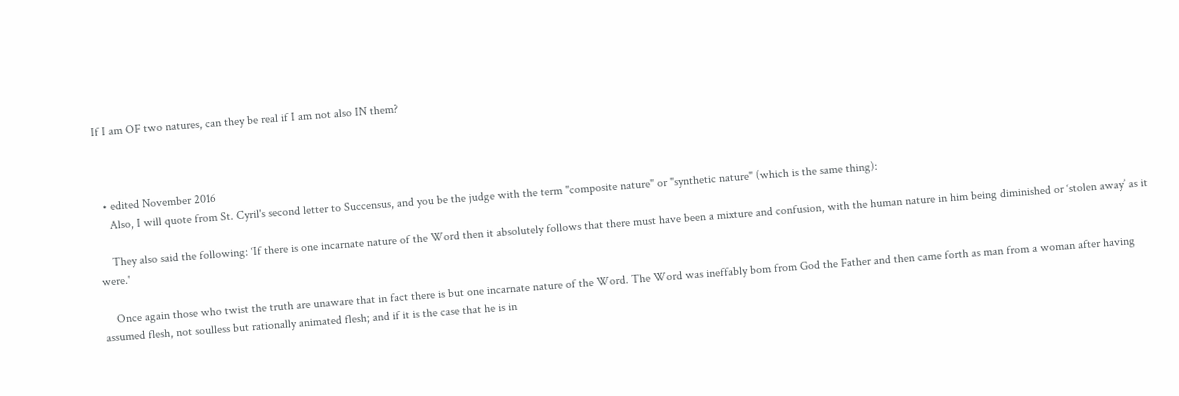If I am OF two natures, can they be real if I am not also IN them?



  • edited November 2016
    Also, I will quote from St. Cyril's second letter to Succensus, and you be the judge with the term "composite nature" or "synthetic nature" (which is the same thing):

    They also said the following: ‘If there is one incarnate nature of the Word then it absolutely follows that there must have been a mixture and confusion, with the human nature in him being diminished or ‘stolen away’ as it were.'

    Once again those who twist the truth are unaware that in fact there is but one incarnate nature of the Word. The Word was ineffably bom from God the Father and then came forth as man from a woman after having assumed flesh, not soulless but rationally animated flesh; and if it is the case that he is in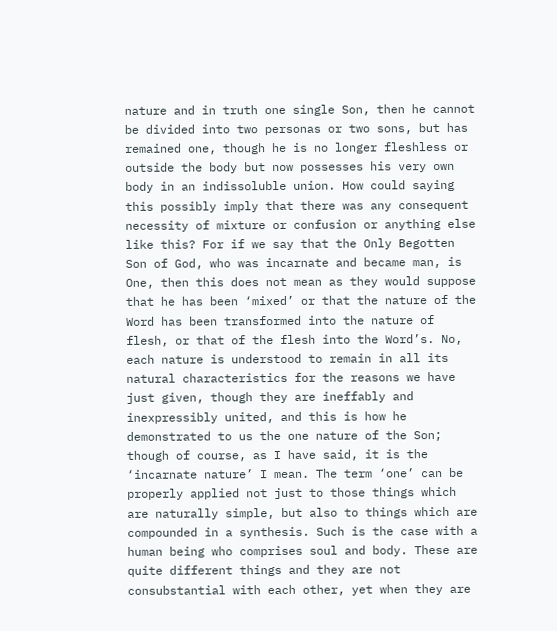nature and in truth one single Son, then he cannot be divided into two personas or two sons, but has remained one, though he is no longer fleshless or outside the body but now possesses his very own body in an indissoluble union. How could saying this possibly imply that there was any consequent necessity of mixture or confusion or anything else like this? For if we say that the Only Begotten Son of God, who was incarnate and became man, is One, then this does not mean as they would suppose that he has been ‘mixed’ or that the nature of the Word has been transformed into the nature of flesh, or that of the flesh into the Word’s. No, each nature is understood to remain in all its natural characteristics for the reasons we have just given, though they are ineffably and inexpressibly united, and this is how he demonstrated to us the one nature of the Son; though of course, as I have said, it is the ‘incarnate nature’ I mean. The term ‘one’ can be properly applied not just to those things which are naturally simple, but also to things which are compounded in a synthesis. Such is the case with a human being who comprises soul and body. These are quite different things and they are not consubstantial with each other, yet when they are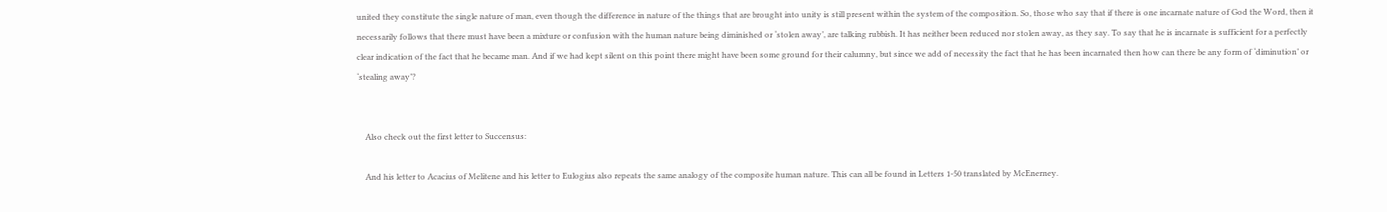united they constitute the single nature of man, even though the difference in nature of the things that are brought into unity is still present within the system of the composition. So, those who say that if there is one incarnate nature of God the Word, then it necessarily follows that there must have been a mixture or confusion with the human nature being diminished or ‘stolen away’, are talking rubbish. It has neither been reduced nor stolen away, as they say. To say that he is incarnate is sufficient for a perfectly clear indication of the fact that he became man. And if we had kept silent on this point there might have been some ground for their calumny, but since we add of necessity the fact that he has been incarnated then how can there be any form of ‘diminution’ or ‘stealing away’?


    Also check out the first letter to Succensus:

    And his letter to Acacius of Melitene and his letter to Eulogius also repeats the same analogy of the composite human nature. This can all be found in Letters 1-50 translated by McEnerney.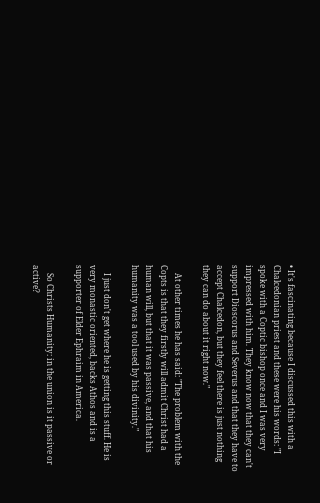• It's fascinating because I discussed this with a Chalcedonian priest and these were his words: "I spoke with a Coptic bishop once and I was very impressed with him. They know now that they can't support Dioscorus and Severus and that they have to accept Chalcedon, but they feel there is just nothing they can do about it right now."

    At other times he has said: "The problem with the Copts is that they firstly will admit Christ had a human will, but that it was passive, and that his humanity was a tool used by his divinity."

    I just don't get where he is getting this stuff. He is very monastic oriented, backs Athos and is a supporter of Elder Ephraim in America.

    So Christs Humanity: in the union is it passive or active?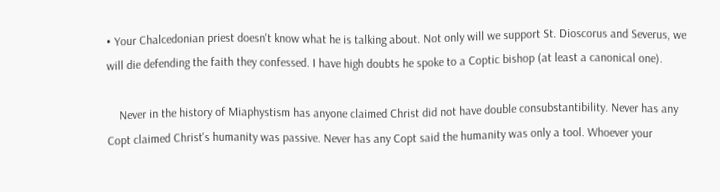• Your Chalcedonian priest doesn't know what he is talking about. Not only will we support St. Dioscorus and Severus, we will die defending the faith they confessed. I have high doubts he spoke to a Coptic bishop (at least a canonical one).

    Never in the history of Miaphystism has anyone claimed Christ did not have double consubstantibility. Never has any Copt claimed Christ's humanity was passive. Never has any Copt said the humanity was only a tool. Whoever your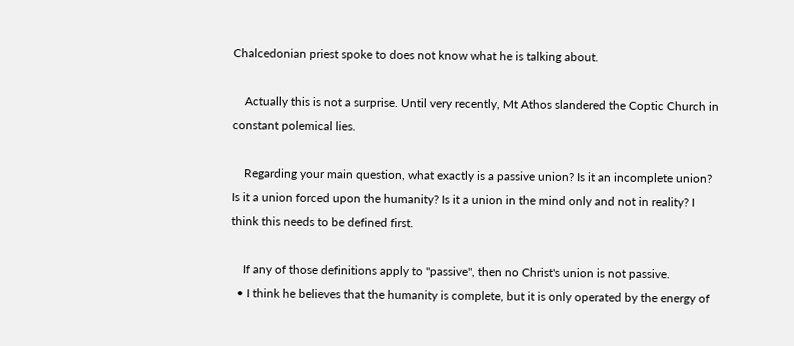Chalcedonian priest spoke to does not know what he is talking about.

    Actually this is not a surprise. Until very recently, Mt Athos slandered the Coptic Church in constant polemical lies.

    Regarding your main question, what exactly is a passive union? Is it an incomplete union? Is it a union forced upon the humanity? Is it a union in the mind only and not in reality? I think this needs to be defined first.

    If any of those definitions apply to "passive", then no Christ's union is not passive.
  • I think he believes that the humanity is complete, but it is only operated by the energy of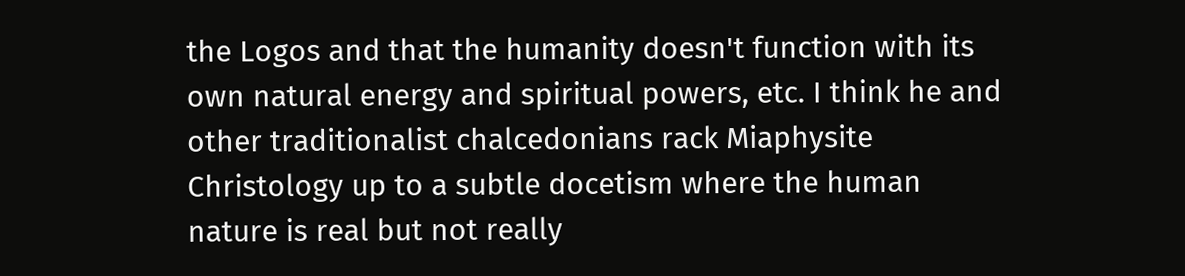the Logos and that the humanity doesn't function with its own natural energy and spiritual powers, etc. I think he and other traditionalist chalcedonians rack Miaphysite Christology up to a subtle docetism where the human nature is real but not really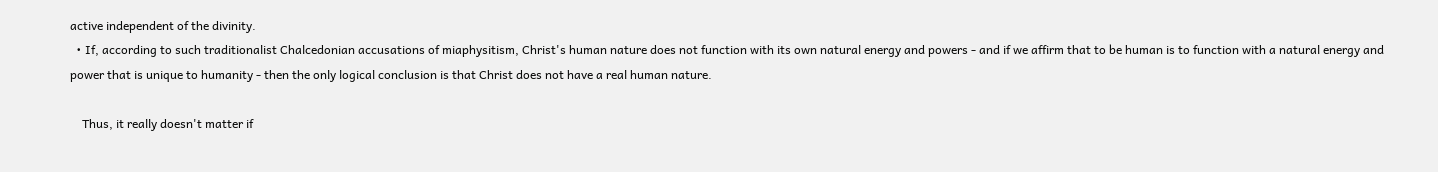active independent of the divinity.
  • If, according to such traditionalist Chalcedonian accusations of miaphysitism, Christ's human nature does not function with its own natural energy and powers - and if we affirm that to be human is to function with a natural energy and power that is unique to humanity - then the only logical conclusion is that Christ does not have a real human nature.

    Thus, it really doesn't matter if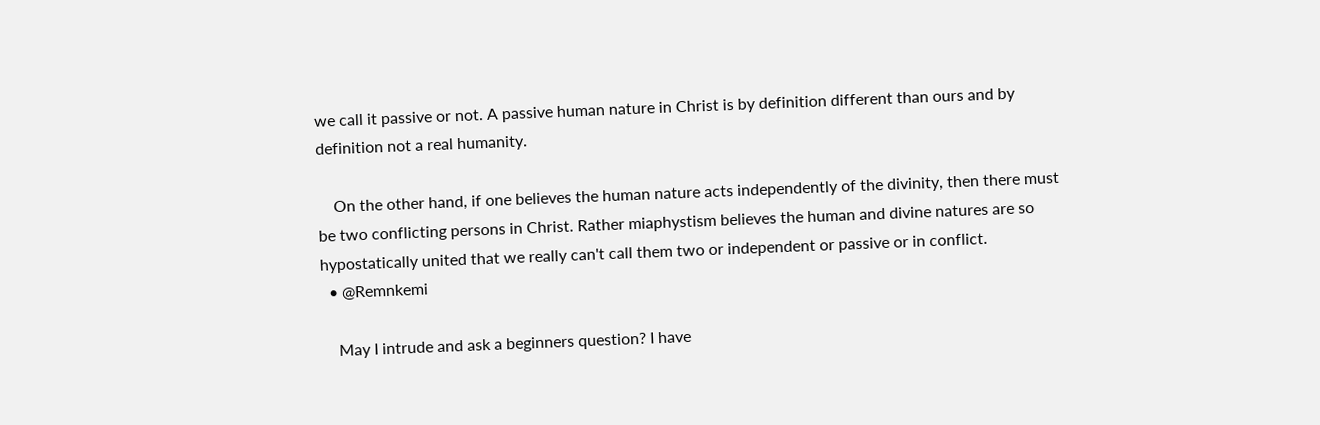we call it passive or not. A passive human nature in Christ is by definition different than ours and by definition not a real humanity.

    On the other hand, if one believes the human nature acts independently of the divinity, then there must be two conflicting persons in Christ. Rather miaphystism believes the human and divine natures are so hypostatically united that we really can't call them two or independent or passive or in conflict.
  • @Remnkemi

    May I intrude and ask a beginners question? I have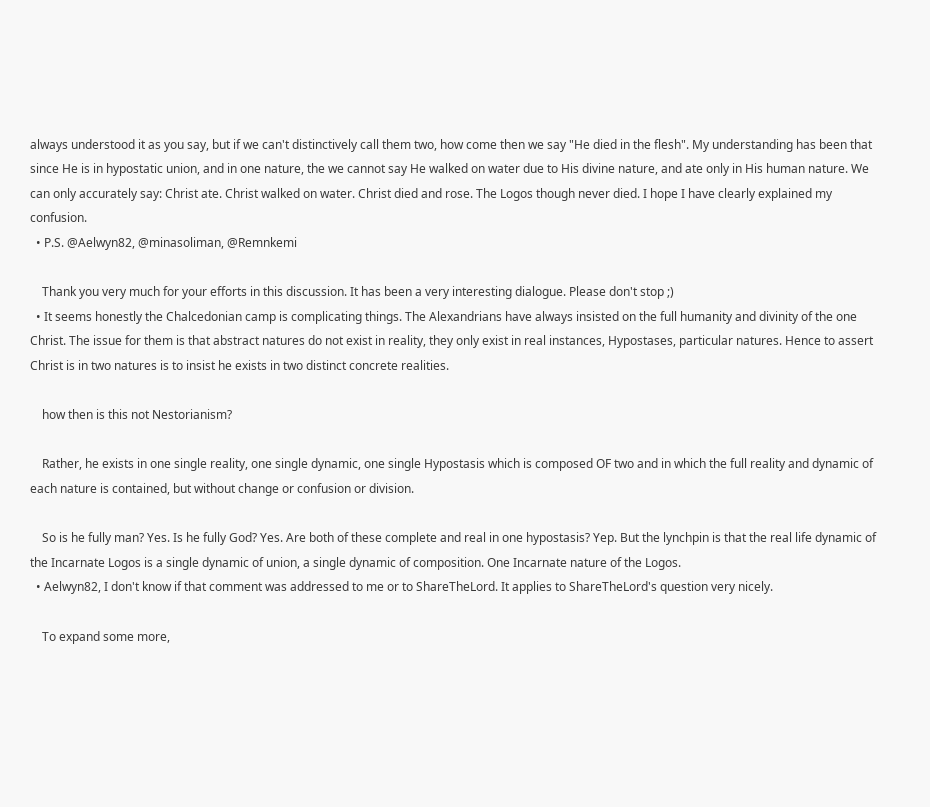always understood it as you say, but if we can't distinctively call them two, how come then we say "He died in the flesh". My understanding has been that since He is in hypostatic union, and in one nature, the we cannot say He walked on water due to His divine nature, and ate only in His human nature. We can only accurately say: Christ ate. Christ walked on water. Christ died and rose. The Logos though never died. I hope I have clearly explained my confusion.
  • P.S. @Aelwyn82, @minasoliman, @Remnkemi

    Thank you very much for your efforts in this discussion. It has been a very interesting dialogue. Please don't stop ;)
  • It seems honestly the Chalcedonian camp is complicating things. The Alexandrians have always insisted on the full humanity and divinity of the one Christ. The issue for them is that abstract natures do not exist in reality, they only exist in real instances, Hypostases, particular natures. Hence to assert Christ is in two natures is to insist he exists in two distinct concrete realities.

    how then is this not Nestorianism?

    Rather, he exists in one single reality, one single dynamic, one single Hypostasis which is composed OF two and in which the full reality and dynamic of each nature is contained, but without change or confusion or division.

    So is he fully man? Yes. Is he fully God? Yes. Are both of these complete and real in one hypostasis? Yep. But the lynchpin is that the real life dynamic of the Incarnate Logos is a single dynamic of union, a single dynamic of composition. One Incarnate nature of the Logos.
  • Aelwyn82, I don't know if that comment was addressed to me or to ShareTheLord. It applies to ShareTheLord's question very nicely.

    To expand some more,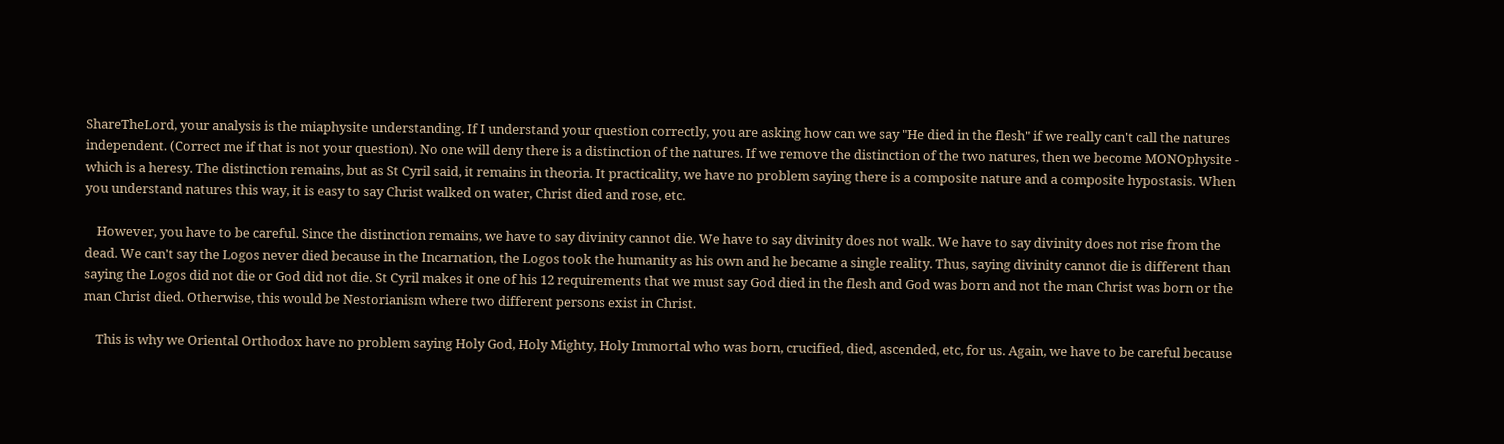ShareTheLord, your analysis is the miaphysite understanding. If I understand your question correctly, you are asking how can we say "He died in the flesh" if we really can't call the natures independent. (Correct me if that is not your question). No one will deny there is a distinction of the natures. If we remove the distinction of the two natures, then we become MONOphysite - which is a heresy. The distinction remains, but as St Cyril said, it remains in theoria. It practicality, we have no problem saying there is a composite nature and a composite hypostasis. When you understand natures this way, it is easy to say Christ walked on water, Christ died and rose, etc.

    However, you have to be careful. Since the distinction remains, we have to say divinity cannot die. We have to say divinity does not walk. We have to say divinity does not rise from the dead. We can't say the Logos never died because in the Incarnation, the Logos took the humanity as his own and he became a single reality. Thus, saying divinity cannot die is different than saying the Logos did not die or God did not die. St Cyril makes it one of his 12 requirements that we must say God died in the flesh and God was born and not the man Christ was born or the man Christ died. Otherwise, this would be Nestorianism where two different persons exist in Christ.

    This is why we Oriental Orthodox have no problem saying Holy God, Holy Mighty, Holy Immortal who was born, crucified, died, ascended, etc, for us. Again, we have to be careful because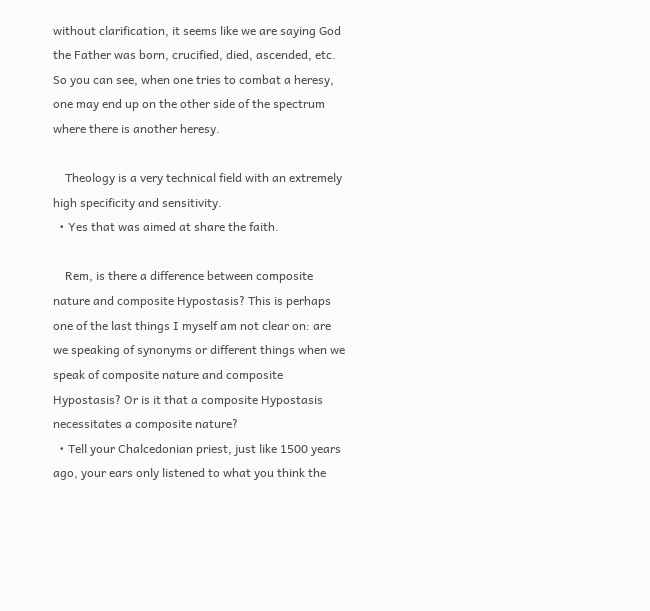without clarification, it seems like we are saying God the Father was born, crucified, died, ascended, etc. So you can see, when one tries to combat a heresy, one may end up on the other side of the spectrum where there is another heresy.

    Theology is a very technical field with an extremely high specificity and sensitivity.
  • Yes that was aimed at share the faith.

    Rem, is there a difference between composite nature and composite Hypostasis? This is perhaps one of the last things I myself am not clear on: are we speaking of synonyms or different things when we speak of composite nature and composite Hypostasis? Or is it that a composite Hypostasis necessitates a composite nature?
  • Tell your Chalcedonian priest, just like 1500 years ago, your ears only listened to what you think the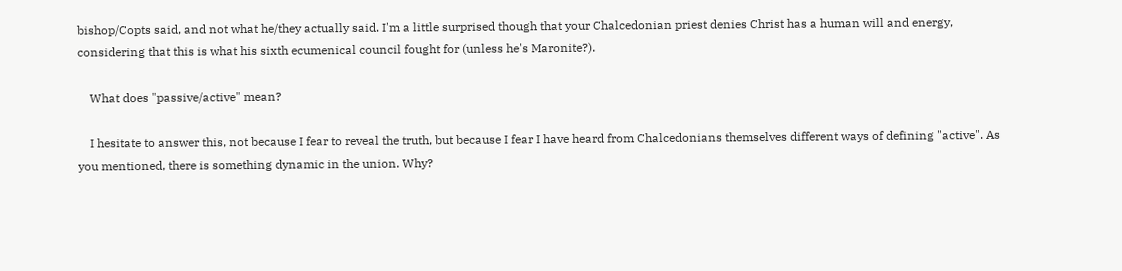bishop/Copts said, and not what he/they actually said. I'm a little surprised though that your Chalcedonian priest denies Christ has a human will and energy, considering that this is what his sixth ecumenical council fought for (unless he's Maronite?).

    What does "passive/active" mean?

    I hesitate to answer this, not because I fear to reveal the truth, but because I fear I have heard from Chalcedonians themselves different ways of defining "active". As you mentioned, there is something dynamic in the union. Why?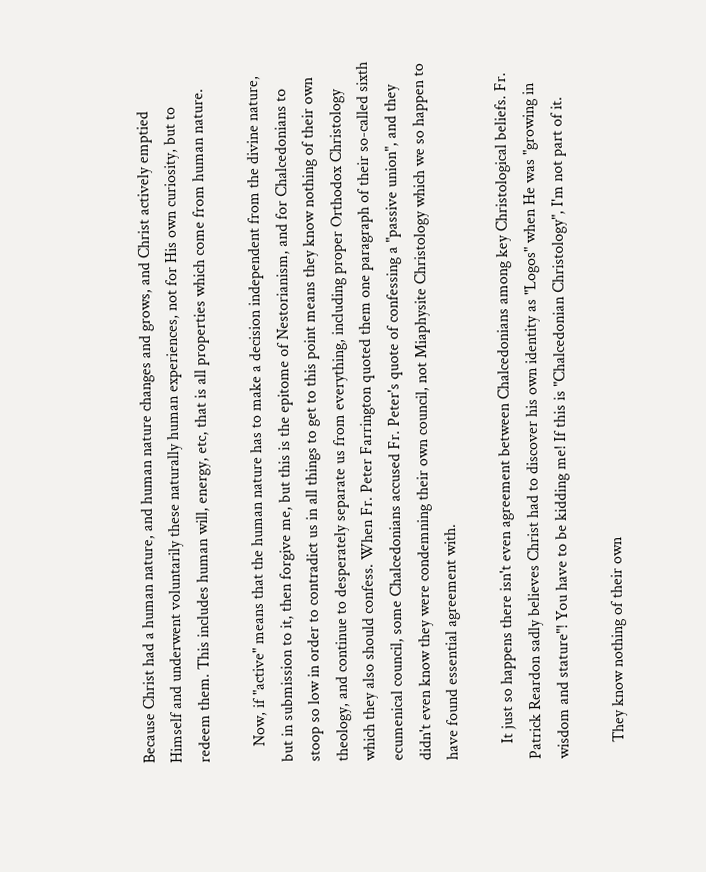Because Christ had a human nature, and human nature changes and grows, and Christ actively emptied Himself and underwent voluntarily these naturally human experiences, not for His own curiosity, but to redeem them. This includes human will, energy, etc, that is all properties which come from human nature.

    Now, if "active" means that the human nature has to make a decision independent from the divine nature, but in submission to it, then forgive me, but this is the epitome of Nestorianism, and for Chalcedonians to stoop so low in order to contradict us in all things to get to this point means they know nothing of their own theology, and continue to desperately separate us from everything, including proper Orthodox Christology which they also should confess. When Fr. Peter Farrington quoted them one paragraph of their so-called sixth ecumenical council, some Chalcedonians accused Fr. Peter's quote of confessing a "passive union", and they didn't even know they were condemning their own council, not Miaphysite Christology which we so happen to have found essential agreement with.

    It just so happens there isn't even agreement between Chalcedonians among key Christological beliefs. Fr. Patrick Reardon sadly believes Christ had to discover his own identity as "Logos" when He was "growing in wisdom and stature"! You have to be kidding me! If this is "Chalcedonian Christology", I'm not part of it.

    They know nothing of their own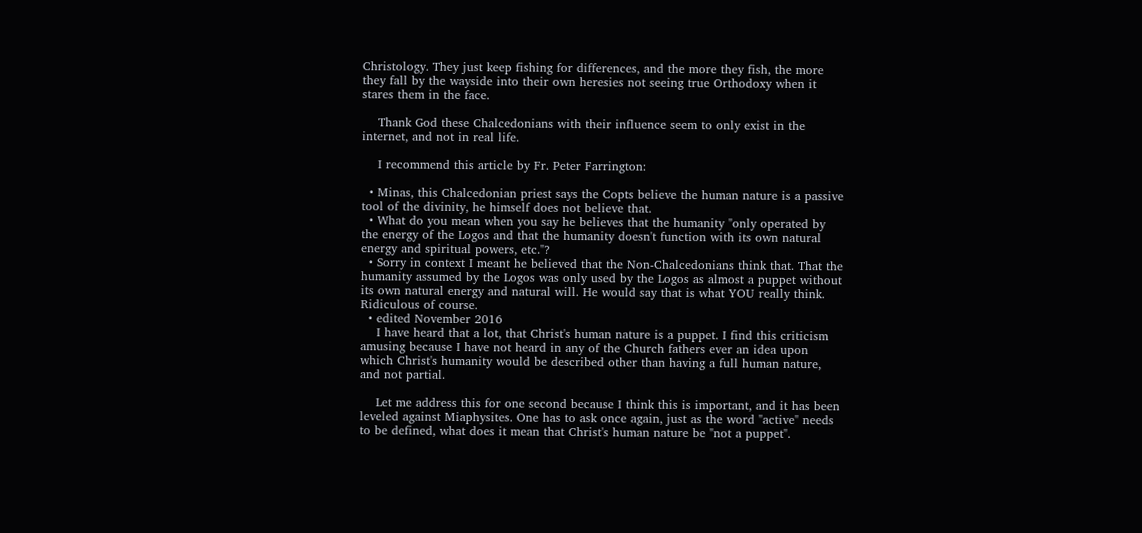Christology. They just keep fishing for differences, and the more they fish, the more they fall by the wayside into their own heresies not seeing true Orthodoxy when it stares them in the face.

    Thank God these Chalcedonians with their influence seem to only exist in the internet, and not in real life.

    I recommend this article by Fr. Peter Farrington:

  • Minas, this Chalcedonian priest says the Copts believe the human nature is a passive tool of the divinity, he himself does not believe that.
  • What do you mean when you say he believes that the humanity "only operated by the energy of the Logos and that the humanity doesn't function with its own natural energy and spiritual powers, etc."?
  • Sorry in context I meant he believed that the Non-Chalcedonians think that. That the humanity assumed by the Logos was only used by the Logos as almost a puppet without its own natural energy and natural will. He would say that is what YOU really think. Ridiculous of course.
  • edited November 2016
    I have heard that a lot, that Christ's human nature is a puppet. I find this criticism amusing because I have not heard in any of the Church fathers ever an idea upon which Christ's humanity would be described other than having a full human nature, and not partial.

    Let me address this for one second because I think this is important, and it has been leveled against Miaphysites. One has to ask once again, just as the word "active" needs to be defined, what does it mean that Christ's human nature be "not a puppet".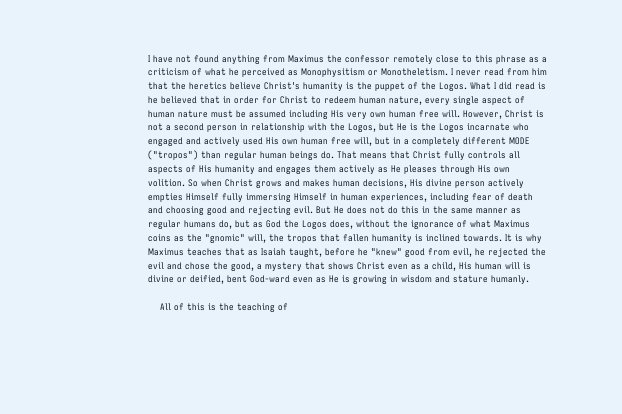I have not found anything from Maximus the confessor remotely close to this phrase as a criticism of what he perceived as Monophysitism or Monotheletism. I never read from him that the heretics believe Christ's humanity is the puppet of the Logos. What I did read is he believed that in order for Christ to redeem human nature, every single aspect of human nature must be assumed including His very own human free will. However, Christ is not a second person in relationship with the Logos, but He is the Logos incarnate who engaged and actively used His own human free will, but in a completely different MODE ("tropos") than regular human beings do. That means that Christ fully controls all aspects of His humanity and engages them actively as He pleases through His own volition. So when Christ grows and makes human decisions, His divine person actively empties Himself fully immersing Himself in human experiences, including fear of death and choosing good and rejecting evil. But He does not do this in the same manner as regular humans do, but as God the Logos does, without the ignorance of what Maximus coins as the "gnomic" will, the tropos that fallen humanity is inclined towards. It is why Maximus teaches that as Isaiah taught, before he "knew" good from evil, he rejected the evil and chose the good, a mystery that shows Christ even as a child, His human will is divine or deified, bent God-ward even as He is growing in wisdom and stature humanly.

    All of this is the teaching of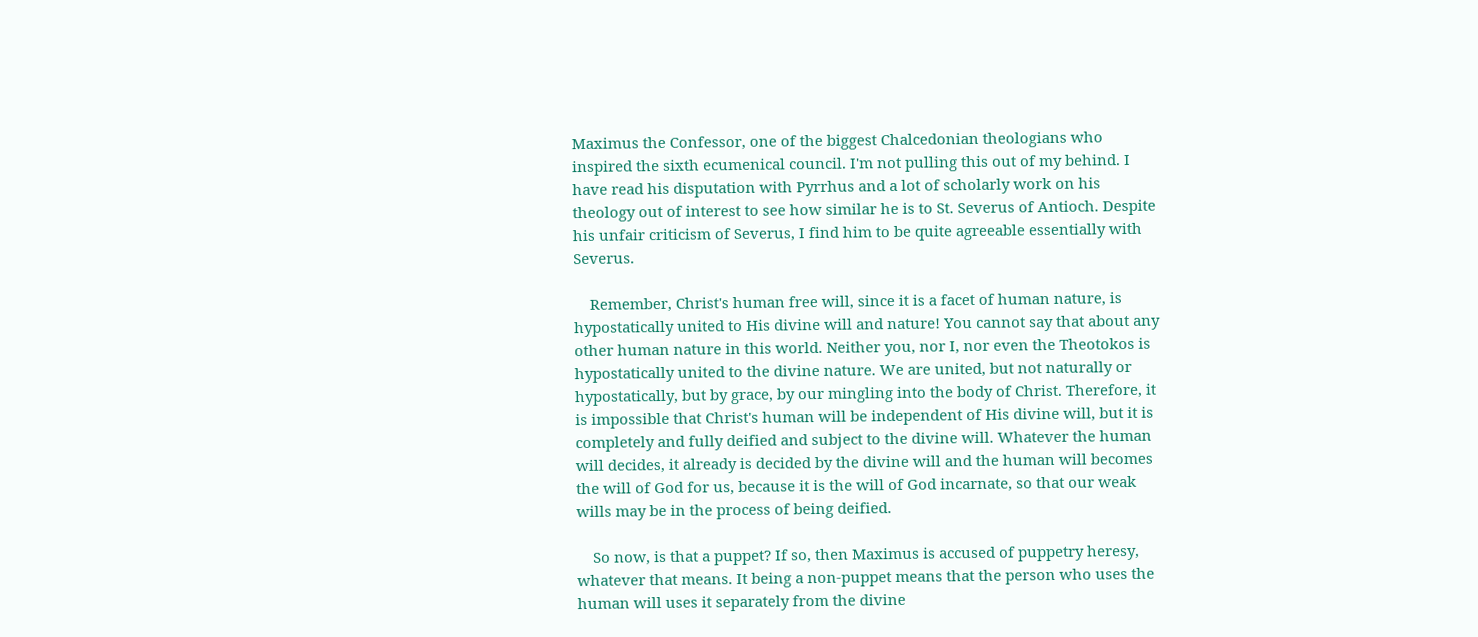Maximus the Confessor, one of the biggest Chalcedonian theologians who inspired the sixth ecumenical council. I'm not pulling this out of my behind. I have read his disputation with Pyrrhus and a lot of scholarly work on his theology out of interest to see how similar he is to St. Severus of Antioch. Despite his unfair criticism of Severus, I find him to be quite agreeable essentially with Severus.

    Remember, Christ's human free will, since it is a facet of human nature, is hypostatically united to His divine will and nature! You cannot say that about any other human nature in this world. Neither you, nor I, nor even the Theotokos is hypostatically united to the divine nature. We are united, but not naturally or hypostatically, but by grace, by our mingling into the body of Christ. Therefore, it is impossible that Christ's human will be independent of His divine will, but it is completely and fully deified and subject to the divine will. Whatever the human will decides, it already is decided by the divine will and the human will becomes the will of God for us, because it is the will of God incarnate, so that our weak wills may be in the process of being deified.

    So now, is that a puppet? If so, then Maximus is accused of puppetry heresy, whatever that means. It being a non-puppet means that the person who uses the human will uses it separately from the divine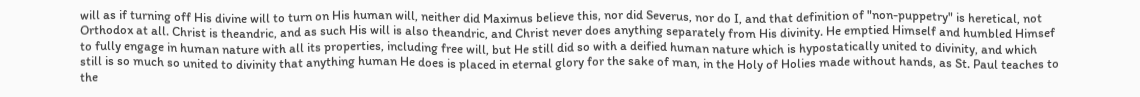will as if turning off His divine will to turn on His human will, neither did Maximus believe this, nor did Severus, nor do I, and that definition of "non-puppetry" is heretical, not Orthodox at all. Christ is theandric, and as such His will is also theandric, and Christ never does anything separately from His divinity. He emptied Himself and humbled Himsef to fully engage in human nature with all its properties, including free will, but He still did so with a deified human nature which is hypostatically united to divinity, and which still is so much so united to divinity that anything human He does is placed in eternal glory for the sake of man, in the Holy of Holies made without hands, as St. Paul teaches to the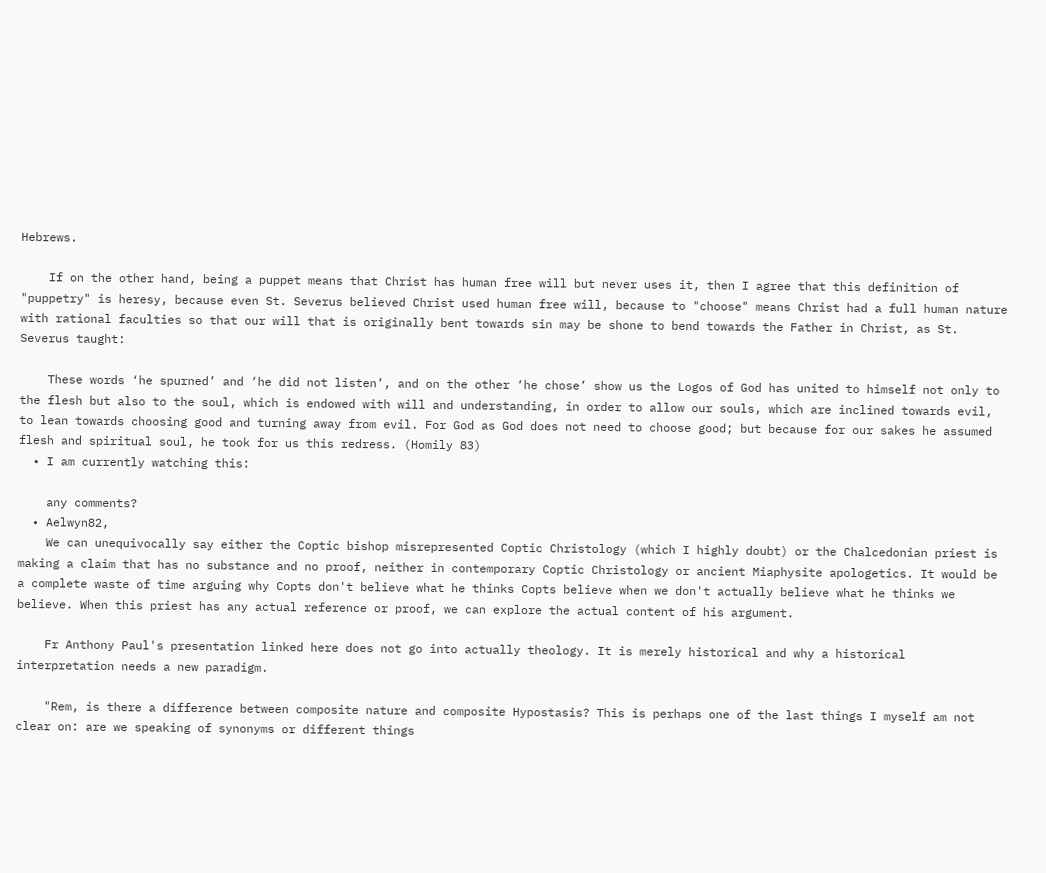Hebrews.

    If on the other hand, being a puppet means that Christ has human free will but never uses it, then I agree that this definition of "puppetry" is heresy, because even St. Severus believed Christ used human free will, because to "choose" means Christ had a full human nature with rational faculties so that our will that is originally bent towards sin may be shone to bend towards the Father in Christ, as St. Severus taught:

    These words ‘he spurned’ and ‘he did not listen’, and on the other ‘he chose’ show us the Logos of God has united to himself not only to the flesh but also to the soul, which is endowed with will and understanding, in order to allow our souls, which are inclined towards evil, to lean towards choosing good and turning away from evil. For God as God does not need to choose good; but because for our sakes he assumed flesh and spiritual soul, he took for us this redress. (Homily 83)
  • I am currently watching this:

    any comments?
  • Aelwyn82,
    We can unequivocally say either the Coptic bishop misrepresented Coptic Christology (which I highly doubt) or the Chalcedonian priest is making a claim that has no substance and no proof, neither in contemporary Coptic Christology or ancient Miaphysite apologetics. It would be a complete waste of time arguing why Copts don't believe what he thinks Copts believe when we don't actually believe what he thinks we believe. When this priest has any actual reference or proof, we can explore the actual content of his argument.

    Fr Anthony Paul's presentation linked here does not go into actually theology. It is merely historical and why a historical interpretation needs a new paradigm.

    "Rem, is there a difference between composite nature and composite Hypostasis? This is perhaps one of the last things I myself am not clear on: are we speaking of synonyms or different things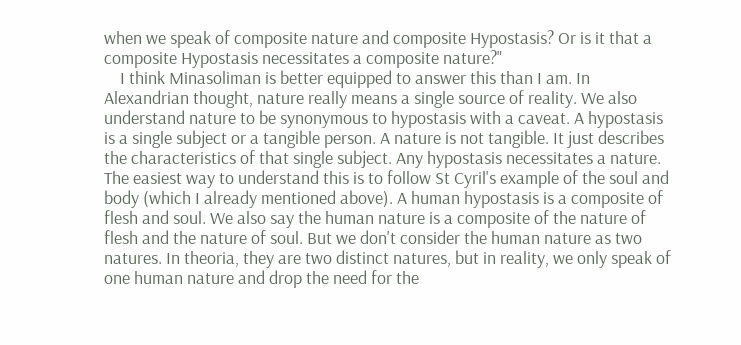when we speak of composite nature and composite Hypostasis? Or is it that a composite Hypostasis necessitates a composite nature?"
    I think Minasoliman is better equipped to answer this than I am. In Alexandrian thought, nature really means a single source of reality. We also understand nature to be synonymous to hypostasis with a caveat. A hypostasis is a single subject or a tangible person. A nature is not tangible. It just describes the characteristics of that single subject. Any hypostasis necessitates a nature. The easiest way to understand this is to follow St Cyril's example of the soul and body (which I already mentioned above). A human hypostasis is a composite of flesh and soul. We also say the human nature is a composite of the nature of flesh and the nature of soul. But we don't consider the human nature as two natures. In theoria, they are two distinct natures, but in reality, we only speak of one human nature and drop the need for the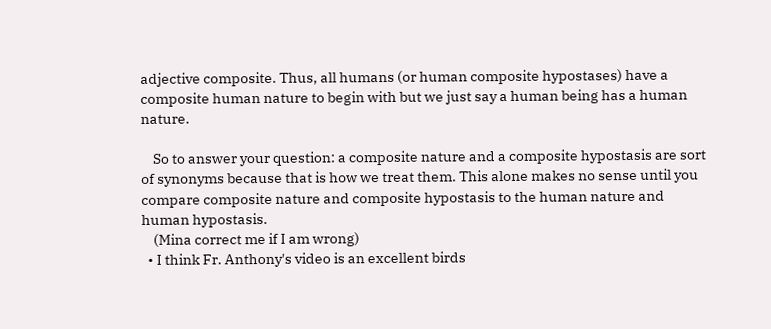adjective composite. Thus, all humans (or human composite hypostases) have a composite human nature to begin with but we just say a human being has a human nature.

    So to answer your question: a composite nature and a composite hypostasis are sort of synonyms because that is how we treat them. This alone makes no sense until you compare composite nature and composite hypostasis to the human nature and human hypostasis.
    (Mina correct me if I am wrong)
  • I think Fr. Anthony's video is an excellent birds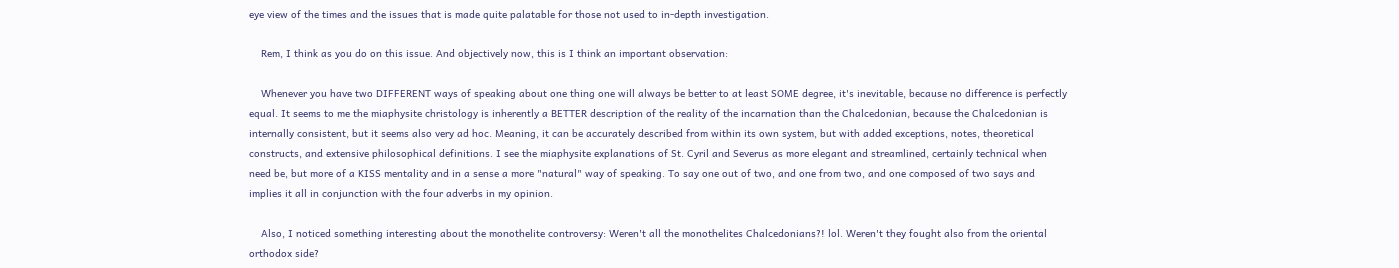eye view of the times and the issues that is made quite palatable for those not used to in-depth investigation.

    Rem, I think as you do on this issue. And objectively now, this is I think an important observation:

    Whenever you have two DIFFERENT ways of speaking about one thing one will always be better to at least SOME degree, it's inevitable, because no difference is perfectly equal. It seems to me the miaphysite christology is inherently a BETTER description of the reality of the incarnation than the Chalcedonian, because the Chalcedonian is internally consistent, but it seems also very ad hoc. Meaning, it can be accurately described from within its own system, but with added exceptions, notes, theoretical constructs, and extensive philosophical definitions. I see the miaphysite explanations of St. Cyril and Severus as more elegant and streamlined, certainly technical when need be, but more of a KISS mentality and in a sense a more "natural" way of speaking. To say one out of two, and one from two, and one composed of two says and implies it all in conjunction with the four adverbs in my opinion.

    Also, I noticed something interesting about the monothelite controversy: Weren't all the monothelites Chalcedonians?! lol. Weren't they fought also from the oriental orthodox side?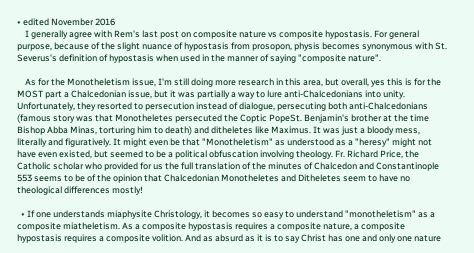• edited November 2016
    I generally agree with Rem's last post on composite nature vs composite hypostasis. For general purpose, because of the slight nuance of hypostasis from prosopon, physis becomes synonymous with St. Severus's definition of hypostasis when used in the manner of saying "composite nature".

    As for the Monotheletism issue, I'm still doing more research in this area, but overall, yes this is for the MOST part a Chalcedonian issue, but it was partially a way to lure anti-Chalcedonians into unity. Unfortunately, they resorted to persecution instead of dialogue, persecuting both anti-Chalcedonians (famous story was that Monotheletes persecuted the Coptic PopeSt. Benjamin's brother at the time Bishop Abba Minas, torturing him to death) and ditheletes like Maximus. It was just a bloody mess, literally and figuratively. It might even be that "Monotheletism" as understood as a "heresy" might not have even existed, but seemed to be a political obfuscation involving theology. Fr. Richard Price, the Catholic scholar who provided for us the full translation of the minutes of Chalcedon and Constantinople 553 seems to be of the opinion that Chalcedonian Monotheletes and Ditheletes seem to have no theological differences mostly!

  • If one understands miaphysite Christology, it becomes so easy to understand "monotheletism" as a composite miatheletism. As a composite hypostasis requires a composite nature, a composite hypostasis requires a composite volition. And as absurd as it is to say Christ has one and only one nature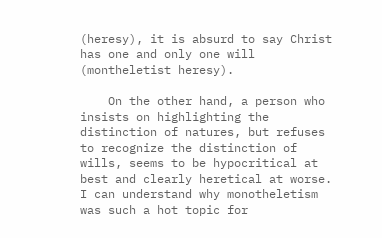(heresy), it is absurd to say Christ has one and only one will (montheletist heresy).

    On the other hand, a person who insists on highlighting the distinction of natures, but refuses to recognize the distinction of wills, seems to be hypocritical at best and clearly heretical at worse. I can understand why monotheletism was such a hot topic for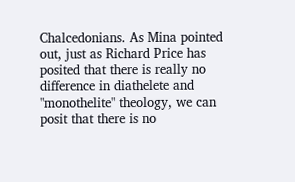Chalcedonians. As Mina pointed out, just as Richard Price has posited that there is really no difference in diathelete and "monothelite" theology, we can posit that there is no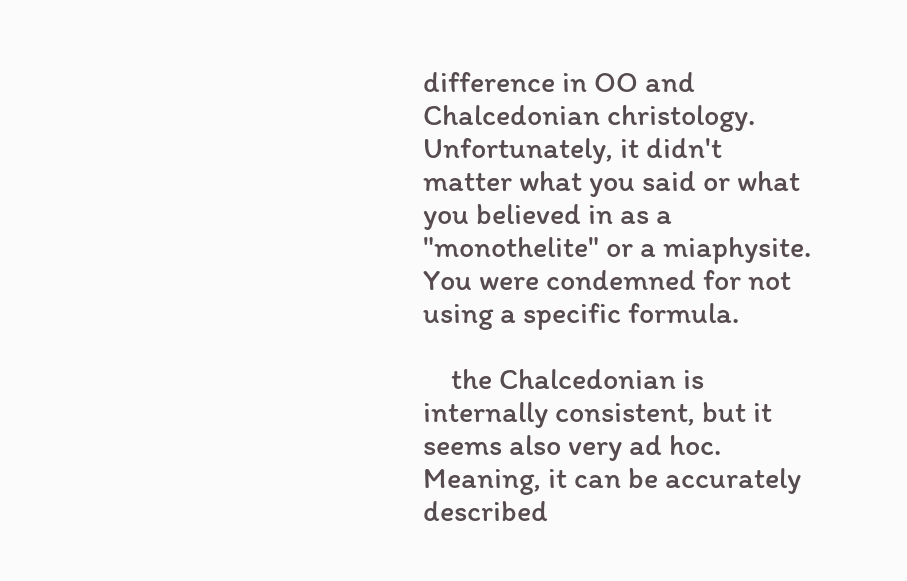difference in OO and Chalcedonian christology. Unfortunately, it didn't matter what you said or what you believed in as a "monothelite" or a miaphysite. You were condemned for not using a specific formula.

    the Chalcedonian is internally consistent, but it seems also very ad hoc. Meaning, it can be accurately described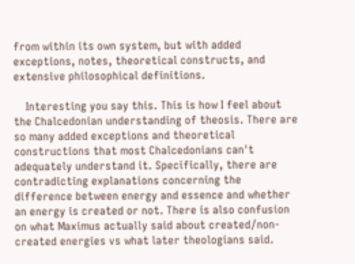from within its own system, but with added exceptions, notes, theoretical constructs, and extensive philosophical definitions.

    Interesting you say this. This is how I feel about the Chalcedonian understanding of theosis. There are so many added exceptions and theoretical constructions that most Chalcedonians can't adequately understand it. Specifically, there are contradicting explanations concerning the difference between energy and essence and whether an energy is created or not. There is also confusion on what Maximus actually said about created/non-created energies vs what later theologians said.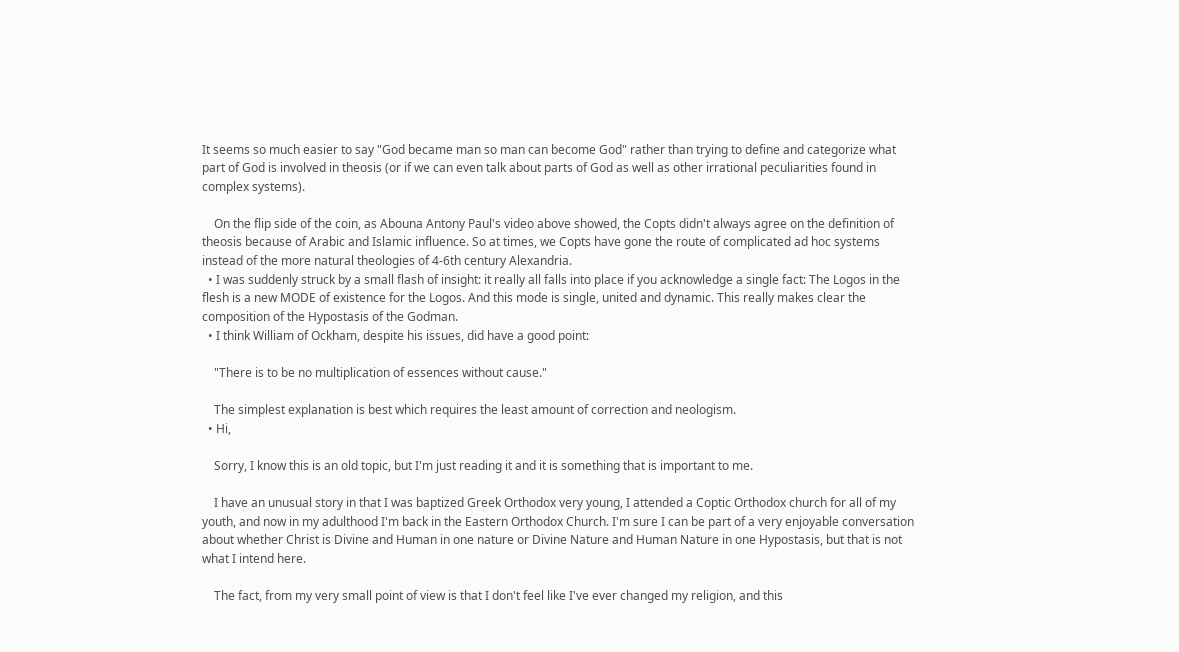It seems so much easier to say "God became man so man can become God" rather than trying to define and categorize what part of God is involved in theosis (or if we can even talk about parts of God as well as other irrational peculiarities found in complex systems).

    On the flip side of the coin, as Abouna Antony Paul's video above showed, the Copts didn't always agree on the definition of theosis because of Arabic and Islamic influence. So at times, we Copts have gone the route of complicated ad hoc systems instead of the more natural theologies of 4-6th century Alexandria.
  • I was suddenly struck by a small flash of insight: it really all falls into place if you acknowledge a single fact: The Logos in the flesh is a new MODE of existence for the Logos. And this mode is single, united and dynamic. This really makes clear the composition of the Hypostasis of the Godman.
  • I think William of Ockham, despite his issues, did have a good point:

    "There is to be no multiplication of essences without cause."

    The simplest explanation is best which requires the least amount of correction and neologism.
  • Hi,

    Sorry, I know this is an old topic, but I'm just reading it and it is something that is important to me.

    I have an unusual story in that I was baptized Greek Orthodox very young, I attended a Coptic Orthodox church for all of my youth, and now in my adulthood I'm back in the Eastern Orthodox Church. I'm sure I can be part of a very enjoyable conversation about whether Christ is Divine and Human in one nature or Divine Nature and Human Nature in one Hypostasis, but that is not what I intend here.

    The fact, from my very small point of view is that I don't feel like I've ever changed my religion, and this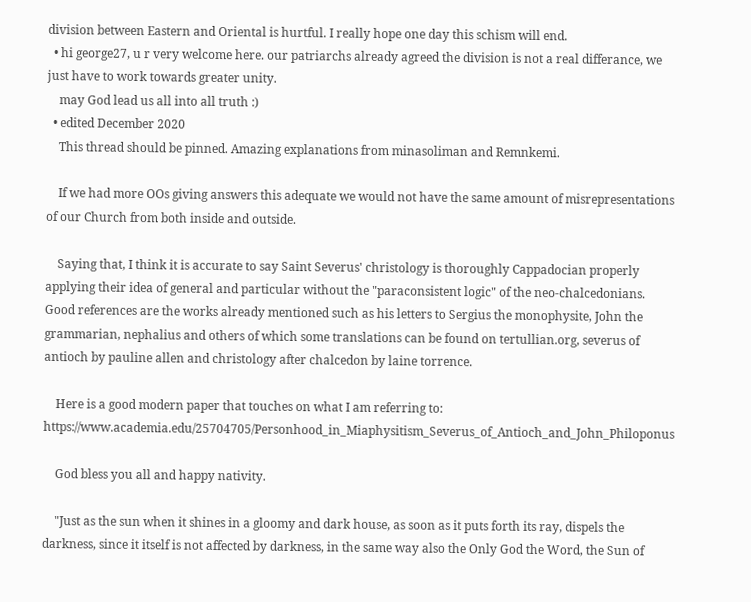division between Eastern and Oriental is hurtful. I really hope one day this schism will end.
  • hi george27, u r very welcome here. our patriarchs already agreed the division is not a real differance, we just have to work towards greater unity.
    may God lead us all into all truth :)
  • edited December 2020
    This thread should be pinned. Amazing explanations from minasoliman and Remnkemi.

    If we had more OOs giving answers this adequate we would not have the same amount of misrepresentations of our Church from both inside and outside.

    Saying that, I think it is accurate to say Saint Severus' christology is thoroughly Cappadocian properly applying their idea of general and particular without the "paraconsistent logic" of the neo-chalcedonians. Good references are the works already mentioned such as his letters to Sergius the monophysite, John the grammarian, nephalius and others of which some translations can be found on tertullian.org, severus of antioch by pauline allen and christology after chalcedon by laine torrence.

    Here is a good modern paper that touches on what I am referring to: https://www.academia.edu/25704705/Personhood_in_Miaphysitism_Severus_of_Antioch_and_John_Philoponus

    God bless you all and happy nativity.

    "Just as the sun when it shines in a gloomy and dark house, as soon as it puts forth its ray, dispels the darkness, since it itself is not affected by darkness, in the same way also the Only God the Word, the Sun of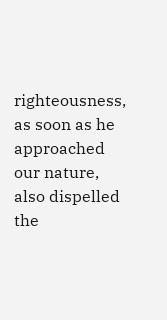righteousness, as soon as he approached our nature, also dispelled the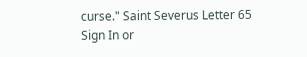curse." Saint Severus Letter 65
Sign In or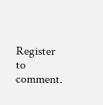Register to comment.